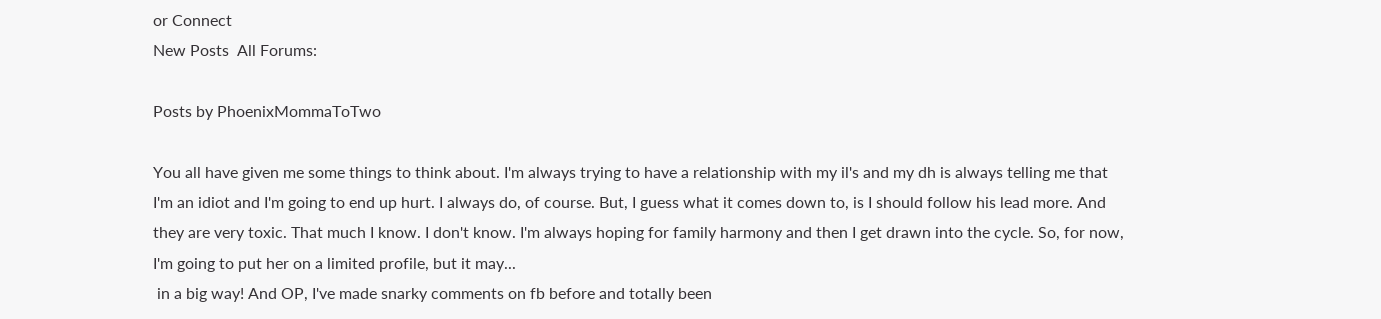or Connect
New Posts  All Forums:

Posts by PhoenixMommaToTwo

You all have given me some things to think about. I'm always trying to have a relationship with my il's and my dh is always telling me that I'm an idiot and I'm going to end up hurt. I always do, of course. But, I guess what it comes down to, is I should follow his lead more. And they are very toxic. That much I know. I don't know. I'm always hoping for family harmony and then I get drawn into the cycle. So, for now, I'm going to put her on a limited profile, but it may...
 in a big way! And OP, I've made snarky comments on fb before and totally been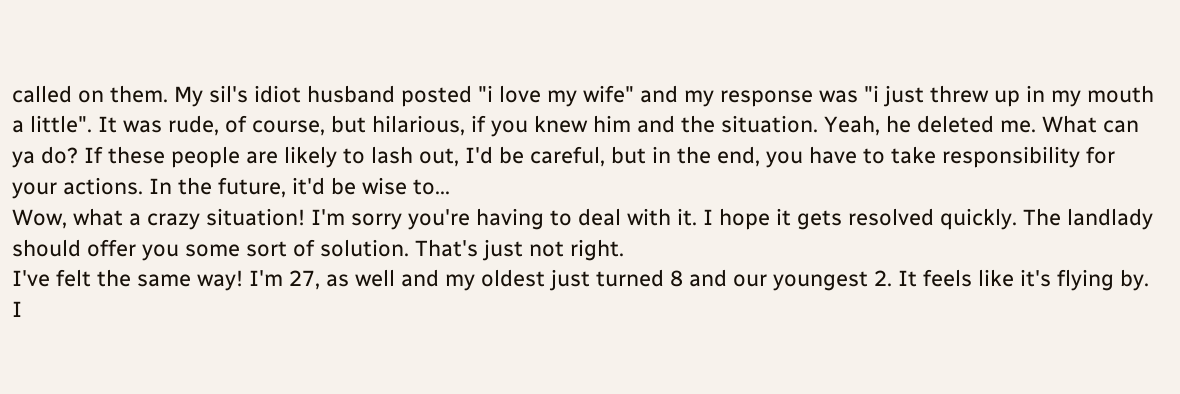called on them. My sil's idiot husband posted "i love my wife" and my response was "i just threw up in my mouth a little". It was rude, of course, but hilarious, if you knew him and the situation. Yeah, he deleted me. What can ya do? If these people are likely to lash out, I'd be careful, but in the end, you have to take responsibility for your actions. In the future, it'd be wise to...
Wow, what a crazy situation! I'm sorry you're having to deal with it. I hope it gets resolved quickly. The landlady should offer you some sort of solution. That's just not right.
I've felt the same way! I'm 27, as well and my oldest just turned 8 and our youngest 2. It feels like it's flying by. I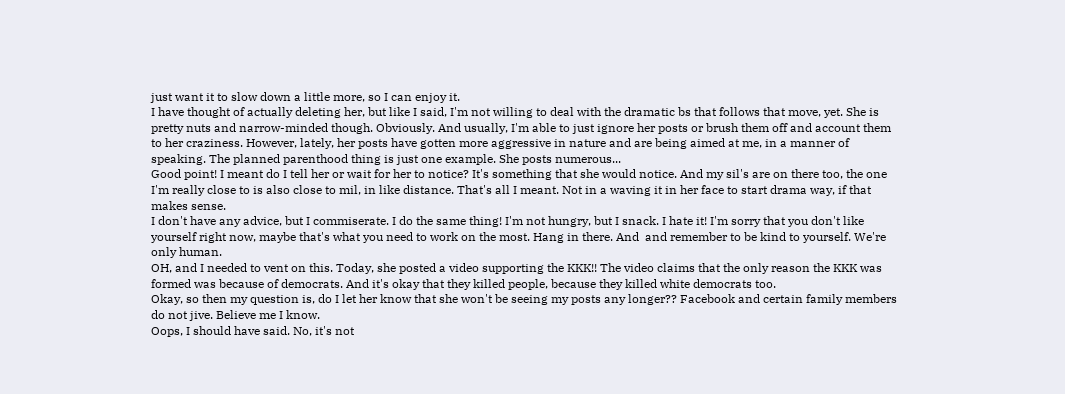just want it to slow down a little more, so I can enjoy it.
I have thought of actually deleting her, but like I said, I'm not willing to deal with the dramatic bs that follows that move, yet. She is pretty nuts and narrow-minded though. Obviously. And usually, I'm able to just ignore her posts or brush them off and account them to her craziness. However, lately, her posts have gotten more aggressive in nature and are being aimed at me, in a manner of speaking. The planned parenthood thing is just one example. She posts numerous...
Good point! I meant do I tell her or wait for her to notice? It's something that she would notice. And my sil's are on there too, the one I'm really close to is also close to mil, in like distance. That's all I meant. Not in a waving it in her face to start drama way, if that makes sense.
I don't have any advice, but I commiserate. I do the same thing! I'm not hungry, but I snack. I hate it! I'm sorry that you don't like yourself right now, maybe that's what you need to work on the most. Hang in there. And  and remember to be kind to yourself. We're only human.
OH, and I needed to vent on this. Today, she posted a video supporting the KKK!! The video claims that the only reason the KKK was formed was because of democrats. And it's okay that they killed people, because they killed white democrats too.
Okay, so then my question is, do I let her know that she won't be seeing my posts any longer?? Facebook and certain family members do not jive. Believe me I know.
Oops, I should have said. No, it's not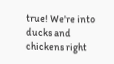true! We're into ducks and chickens right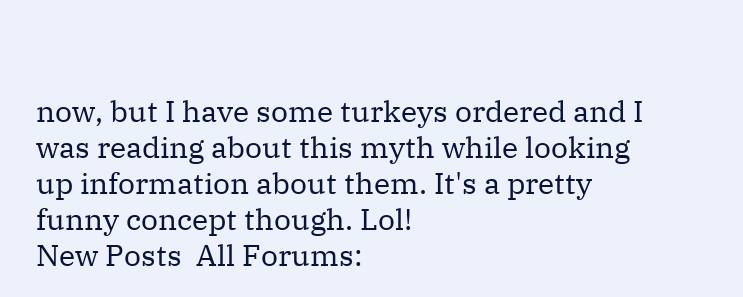now, but I have some turkeys ordered and I was reading about this myth while looking up information about them. It's a pretty funny concept though. Lol!
New Posts  All Forums: